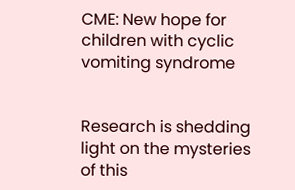CME: New hope for children with cyclic vomiting syndrome


Research is shedding light on the mysteries of this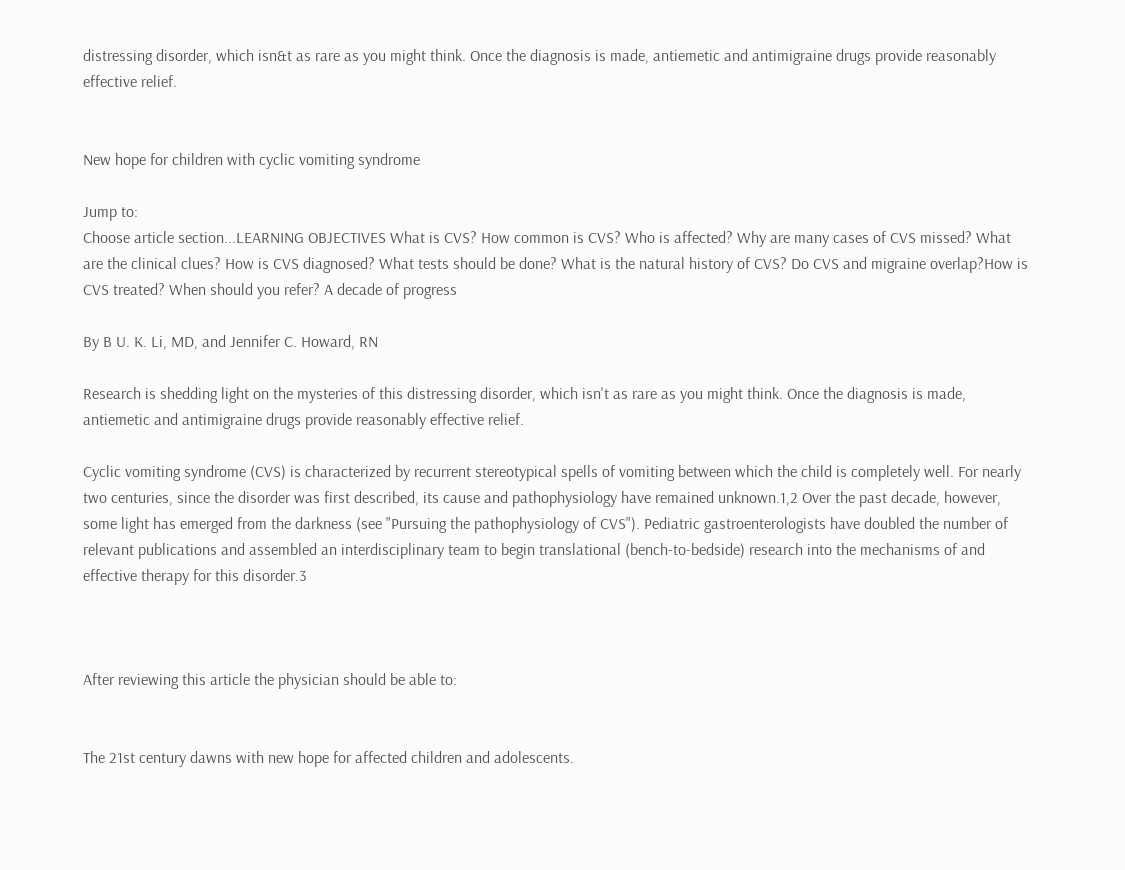distressing disorder, which isn&t as rare as you might think. Once the diagnosis is made, antiemetic and antimigraine drugs provide reasonably effective relief.


New hope for children with cyclic vomiting syndrome

Jump to:
Choose article section...LEARNING OBJECTIVES What is CVS? How common is CVS? Who is affected? Why are many cases of CVS missed? What are the clinical clues? How is CVS diagnosed? What tests should be done? What is the natural history of CVS? Do CVS and migraine overlap?How is CVS treated? When should you refer? A decade of progress

By B U. K. Li, MD, and Jennifer C. Howard, RN

Research is shedding light on the mysteries of this distressing disorder, which isn't as rare as you might think. Once the diagnosis is made, antiemetic and antimigraine drugs provide reasonably effective relief.

Cyclic vomiting syndrome (CVS) is characterized by recurrent stereotypical spells of vomiting between which the child is completely well. For nearly two centuries, since the disorder was first described, its cause and pathophysiology have remained unknown.1,2 Over the past decade, however, some light has emerged from the darkness (see "Pursuing the pathophysiology of CVS"). Pediatric gastroenterologists have doubled the number of relevant publications and assembled an interdisciplinary team to begin translational (bench-to-bedside) research into the mechanisms of and effective therapy for this disorder.3



After reviewing this article the physician should be able to:


The 21st century dawns with new hope for affected children and adolescents.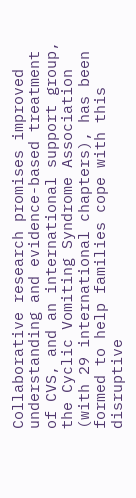Collaborative research promises improved understanding and evidence-based treatment of CVS, and an international support group, the Cyclic Vomiting Syndrome Association (with 29 international chapters), has been formed to help families cope with this disruptive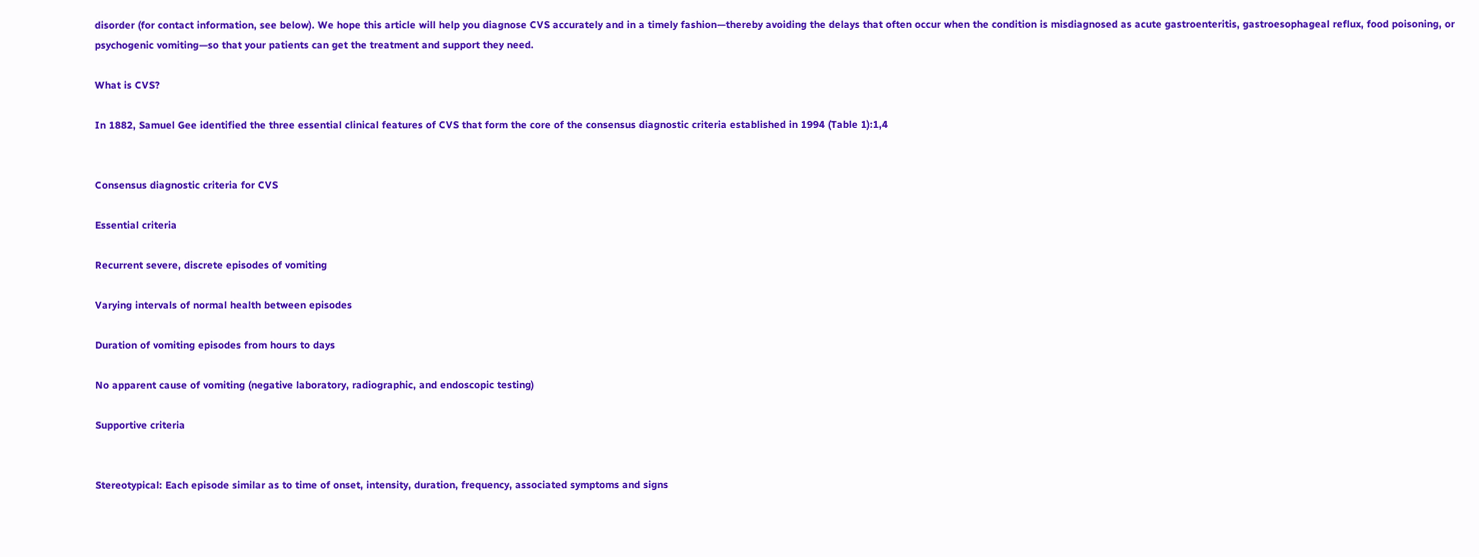disorder (for contact information, see below). We hope this article will help you diagnose CVS accurately and in a timely fashion—thereby avoiding the delays that often occur when the condition is misdiagnosed as acute gastroenteritis, gastroesophageal reflux, food poisoning, or psychogenic vomiting—so that your patients can get the treatment and support they need.

What is CVS?

In 1882, Samuel Gee identified the three essential clinical features of CVS that form the core of the consensus diagnostic criteria established in 1994 (Table 1):1,4


Consensus diagnostic criteria for CVS

Essential criteria

Recurrent severe, discrete episodes of vomiting

Varying intervals of normal health between episodes

Duration of vomiting episodes from hours to days

No apparent cause of vomiting (negative laboratory, radiographic, and endoscopic testing)

Supportive criteria


Stereotypical: Each episode similar as to time of onset, intensity, duration, frequency, associated symptoms and signs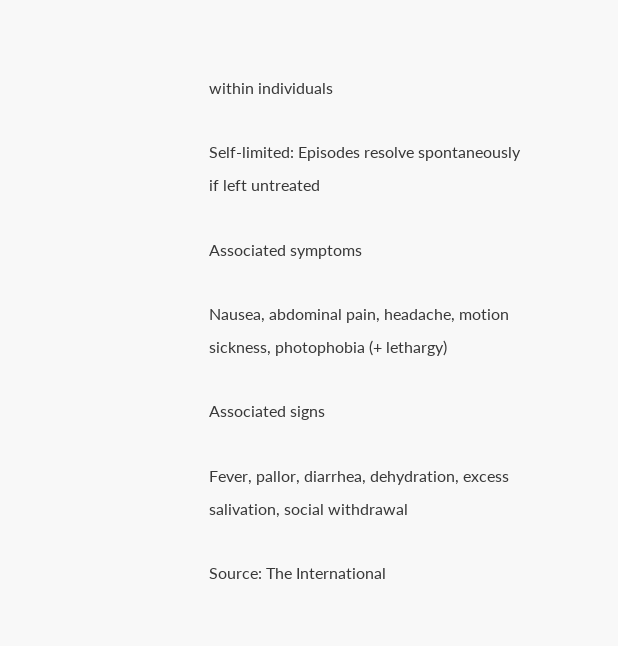within individuals

Self-limited: Episodes resolve spontaneously if left untreated

Associated symptoms

Nausea, abdominal pain, headache, motion sickness, photophobia (+ lethargy)

Associated signs

Fever, pallor, diarrhea, dehydration, excess salivation, social withdrawal

Source: The International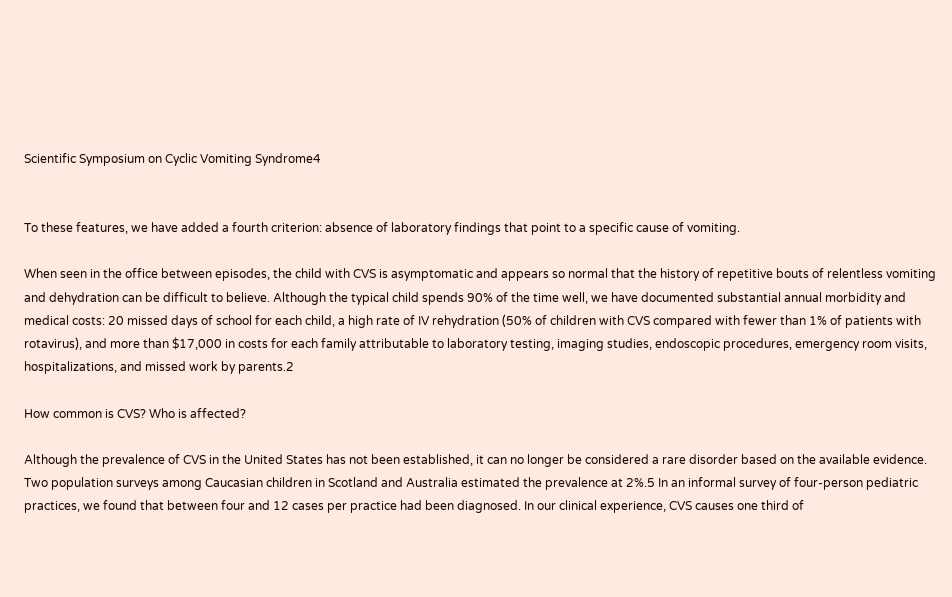Scientific Symposium on Cyclic Vomiting Syndrome4


To these features, we have added a fourth criterion: absence of laboratory findings that point to a specific cause of vomiting.

When seen in the office between episodes, the child with CVS is asymptomatic and appears so normal that the history of repetitive bouts of relentless vomiting and dehydration can be difficult to believe. Although the typical child spends 90% of the time well, we have documented substantial annual morbidity and medical costs: 20 missed days of school for each child, a high rate of IV rehydration (50% of children with CVS compared with fewer than 1% of patients with rotavirus), and more than $17,000 in costs for each family attributable to laboratory testing, imaging studies, endoscopic procedures, emergency room visits, hospitalizations, and missed work by parents.2

How common is CVS? Who is affected?

Although the prevalence of CVS in the United States has not been established, it can no longer be considered a rare disorder based on the available evidence. Two population surveys among Caucasian children in Scotland and Australia estimated the prevalence at 2%.5 In an informal survey of four-person pediatric practices, we found that between four and 12 cases per practice had been diagnosed. In our clinical experience, CVS causes one third of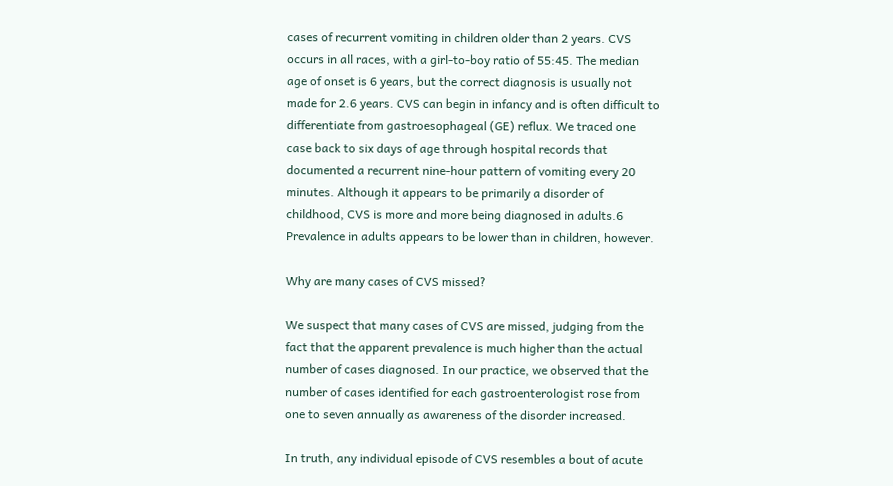cases of recurrent vomiting in children older than 2 years. CVS occurs in all races, with a girl-to-boy ratio of 55:45. The median age of onset is 6 years, but the correct diagnosis is usually not made for 2.6 years. CVS can begin in infancy and is often difficult to differentiate from gastroesophageal (GE) reflux. We traced one case back to six days of age through hospital records that documented a recurrent nine-hour pattern of vomiting every 20 minutes. Although it appears to be primarily a disorder of childhood, CVS is more and more being diagnosed in adults.6 Prevalence in adults appears to be lower than in children, however.

Why are many cases of CVS missed?

We suspect that many cases of CVS are missed, judging from the fact that the apparent prevalence is much higher than the actual number of cases diagnosed. In our practice, we observed that the number of cases identified for each gastroenterologist rose from one to seven annually as awareness of the disorder increased.

In truth, any individual episode of CVS resembles a bout of acute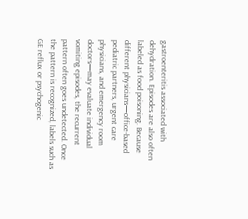gastroenteritis associated with dehydration. Episodes are also often labeled as food poisoning. Because different physicians—office-based pediatric partners, urgent care physicians, and emergency room doctors—may evaluate individual vomiting episodes, the recurrent pattern often goes undetected. Once the pattern is recognized, labels such as GE reflux or psychogenic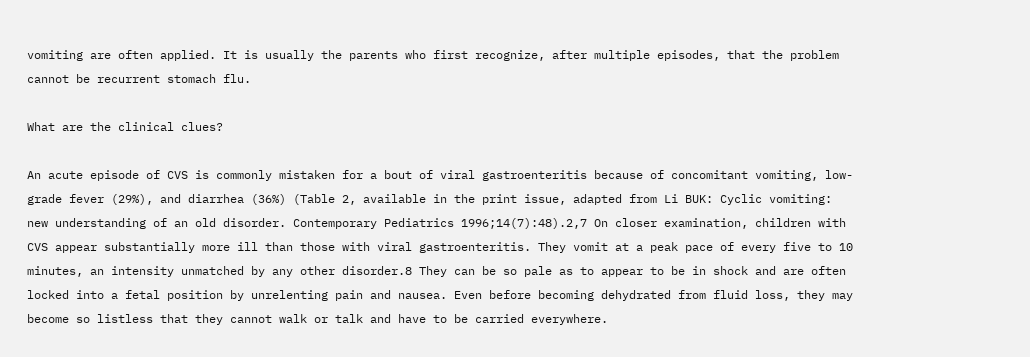vomiting are often applied. It is usually the parents who first recognize, after multiple episodes, that the problem cannot be recurrent stomach flu.

What are the clinical clues?

An acute episode of CVS is commonly mistaken for a bout of viral gastroenteritis because of concomitant vomiting, low-grade fever (29%), and diarrhea (36%) (Table 2, available in the print issue, adapted from Li BUK: Cyclic vomiting: new understanding of an old disorder. Contemporary Pediatrics 1996;14(7):48).2,7 On closer examination, children with CVS appear substantially more ill than those with viral gastroenteritis. They vomit at a peak pace of every five to 10 minutes, an intensity unmatched by any other disorder.8 They can be so pale as to appear to be in shock and are often locked into a fetal position by unrelenting pain and nausea. Even before becoming dehydrated from fluid loss, they may become so listless that they cannot walk or talk and have to be carried everywhere.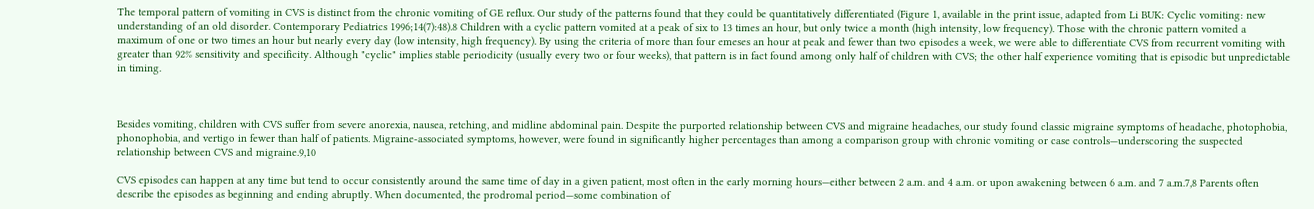The temporal pattern of vomiting in CVS is distinct from the chronic vomiting of GE reflux. Our study of the patterns found that they could be quantitatively differentiated (Figure 1, available in the print issue, adapted from Li BUK: Cyclic vomiting: new understanding of an old disorder. Contemporary Pediatrics 1996;14(7):48).8 Children with a cyclic pattern vomited at a peak of six to 13 times an hour, but only twice a month (high intensity, low frequency). Those with the chronic pattern vomited a maximum of one or two times an hour but nearly every day (low intensity, high frequency). By using the criteria of more than four emeses an hour at peak and fewer than two episodes a week, we were able to differentiate CVS from recurrent vomiting with greater than 92% sensitivity and specificity. Although "cyclic" implies stable periodicity (usually every two or four weeks), that pattern is in fact found among only half of children with CVS; the other half experience vomiting that is episodic but unpredictable in timing.



Besides vomiting, children with CVS suffer from severe anorexia, nausea, retching, and midline abdominal pain. Despite the purported relationship between CVS and migraine headaches, our study found classic migraine symptoms of headache, photophobia, phonophobia, and vertigo in fewer than half of patients. Migraine-associated symptoms, however, were found in significantly higher percentages than among a comparison group with chronic vomiting or case controls—underscoring the suspected relationship between CVS and migraine.9,10

CVS episodes can happen at any time but tend to occur consistently around the same time of day in a given patient, most often in the early morning hours—either between 2 a.m. and 4 a.m. or upon awakening between 6 a.m. and 7 a.m.7,8 Parents often describe the episodes as beginning and ending abruptly. When documented, the prodromal period—some combination of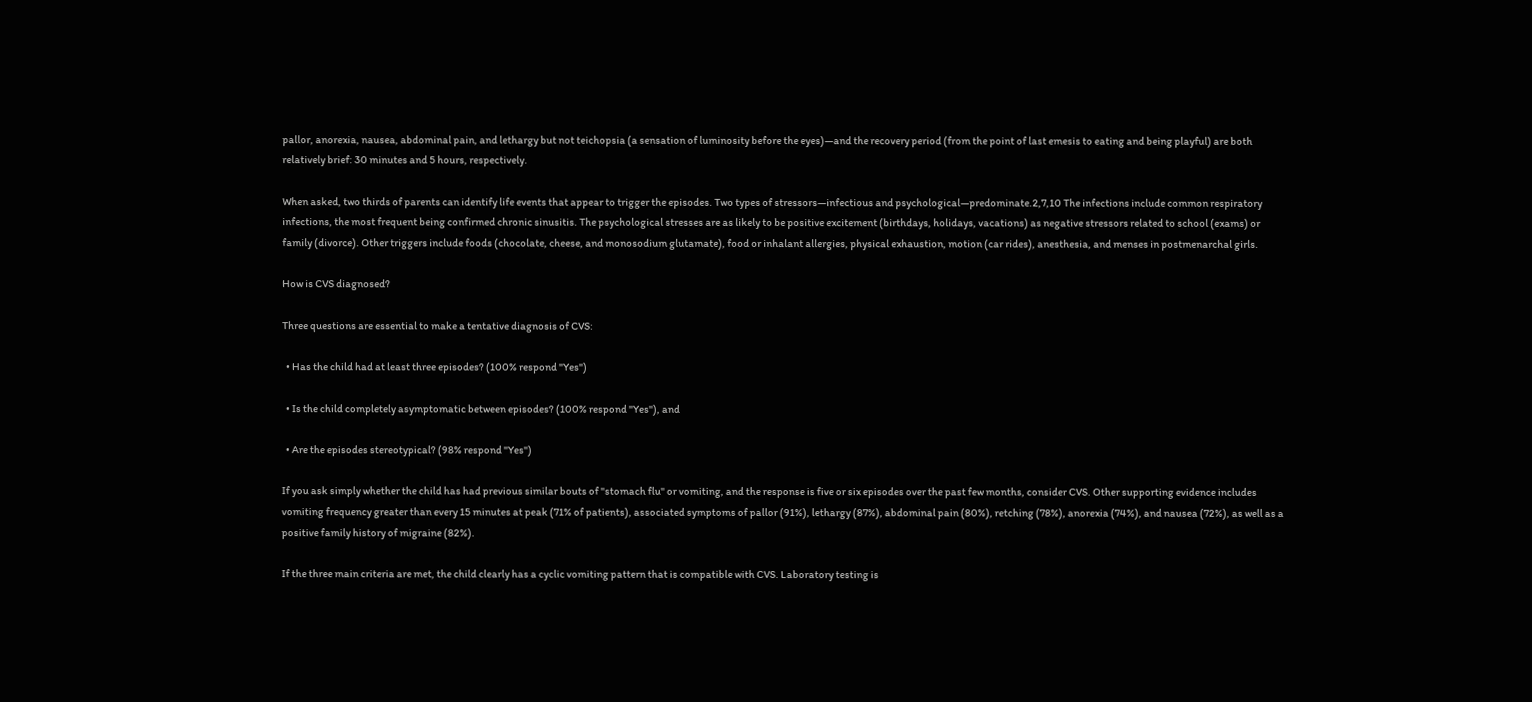pallor, anorexia, nausea, abdominal pain, and lethargy but not teichopsia (a sensation of luminosity before the eyes)—and the recovery period (from the point of last emesis to eating and being playful) are both relatively brief: 30 minutes and 5 hours, respectively.

When asked, two thirds of parents can identify life events that appear to trigger the episodes. Two types of stressors—infectious and psychological—predominate.2,7,10 The infections include common respiratory infections, the most frequent being confirmed chronic sinusitis. The psychological stresses are as likely to be positive excitement (birthdays, holidays, vacations) as negative stressors related to school (exams) or family (divorce). Other triggers include foods (chocolate, cheese, and monosodium glutamate), food or inhalant allergies, physical exhaustion, motion (car rides), anesthesia, and menses in postmenarchal girls.

How is CVS diagnosed?

Three questions are essential to make a tentative diagnosis of CVS:

  • Has the child had at least three episodes? (100% respond "Yes")

  • Is the child completely asymptomatic between episodes? (100% respond "Yes"), and

  • Are the episodes stereotypical? (98% respond "Yes")

If you ask simply whether the child has had previous similar bouts of "stomach flu" or vomiting, and the response is five or six episodes over the past few months, consider CVS. Other supporting evidence includes vomiting frequency greater than every 15 minutes at peak (71% of patients), associated symptoms of pallor (91%), lethargy (87%), abdominal pain (80%), retching (78%), anorexia (74%), and nausea (72%), as well as a positive family history of migraine (82%).

If the three main criteria are met, the child clearly has a cyclic vomiting pattern that is compatible with CVS. Laboratory testing is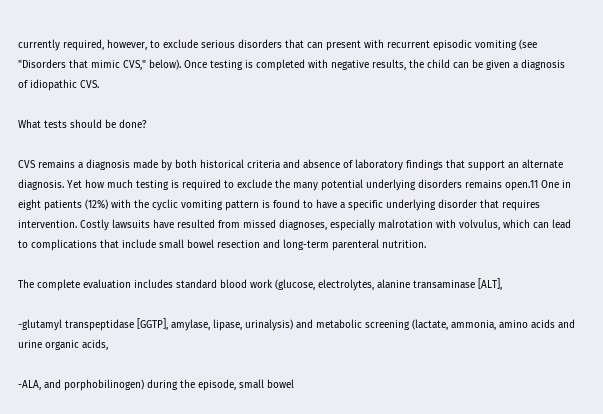currently required, however, to exclude serious disorders that can present with recurrent episodic vomiting (see "Disorders that mimic CVS," below). Once testing is completed with negative results, the child can be given a diagnosis of idiopathic CVS.

What tests should be done?

CVS remains a diagnosis made by both historical criteria and absence of laboratory findings that support an alternate diagnosis. Yet how much testing is required to exclude the many potential underlying disorders remains open.11 One in eight patients (12%) with the cyclic vomiting pattern is found to have a specific underlying disorder that requires intervention. Costly lawsuits have resulted from missed diagnoses, especially malrotation with volvulus, which can lead to complications that include small bowel resection and long-term parenteral nutrition.

The complete evaluation includes standard blood work (glucose, electrolytes, alanine transaminase [ALT],

-glutamyl transpeptidase [GGTP], amylase, lipase, urinalysis) and metabolic screening (lactate, ammonia, amino acids and urine organic acids,

-ALA, and porphobilinogen) during the episode, small bowel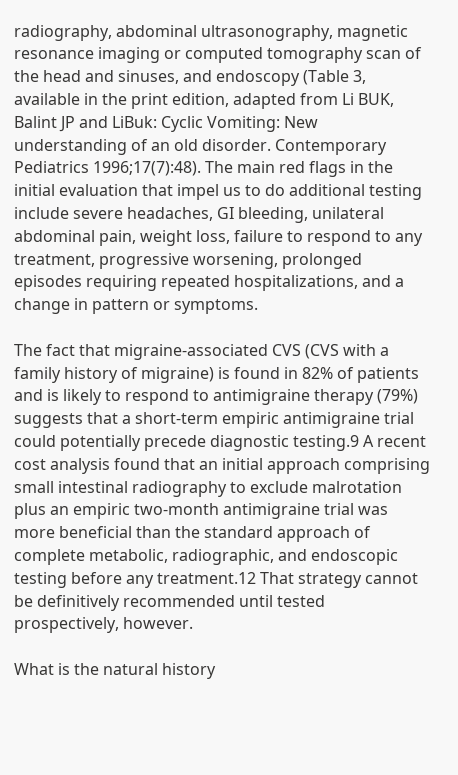radiography, abdominal ultrasonography, magnetic resonance imaging or computed tomography scan of the head and sinuses, and endoscopy (Table 3, available in the print edition, adapted from Li BUK, Balint JP and LiBuk: Cyclic Vomiting: New understanding of an old disorder. Contemporary Pediatrics 1996;17(7):48). The main red flags in the initial evaluation that impel us to do additional testing include severe headaches, GI bleeding, unilateral abdominal pain, weight loss, failure to respond to any treatment, progressive worsening, prolonged episodes requiring repeated hospitalizations, and a change in pattern or symptoms.

The fact that migraine-associated CVS (CVS with a family history of migraine) is found in 82% of patients and is likely to respond to antimigraine therapy (79%) suggests that a short-term empiric antimigraine trial could potentially precede diagnostic testing.9 A recent cost analysis found that an initial approach comprising small intestinal radiography to exclude malrotation plus an empiric two-month antimigraine trial was more beneficial than the standard approach of complete metabolic, radiographic, and endoscopic testing before any treatment.12 That strategy cannot be definitively recommended until tested prospectively, however.

What is the natural history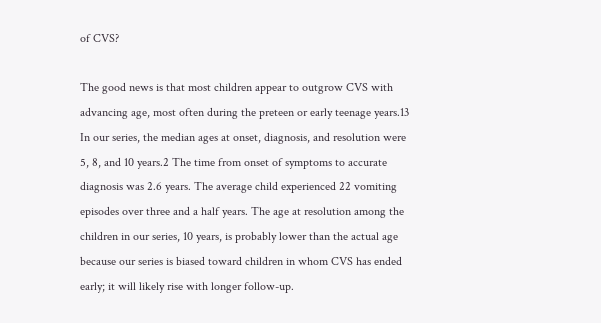of CVS?

The good news is that most children appear to outgrow CVS with advancing age, most often during the preteen or early teenage years.13 In our series, the median ages at onset, diagnosis, and resolution were 5, 8, and 10 years.2 The time from onset of symptoms to accurate diagnosis was 2.6 years. The average child experienced 22 vomiting episodes over three and a half years. The age at resolution among the children in our series, 10 years, is probably lower than the actual age because our series is biased toward children in whom CVS has ended early; it will likely rise with longer follow-up.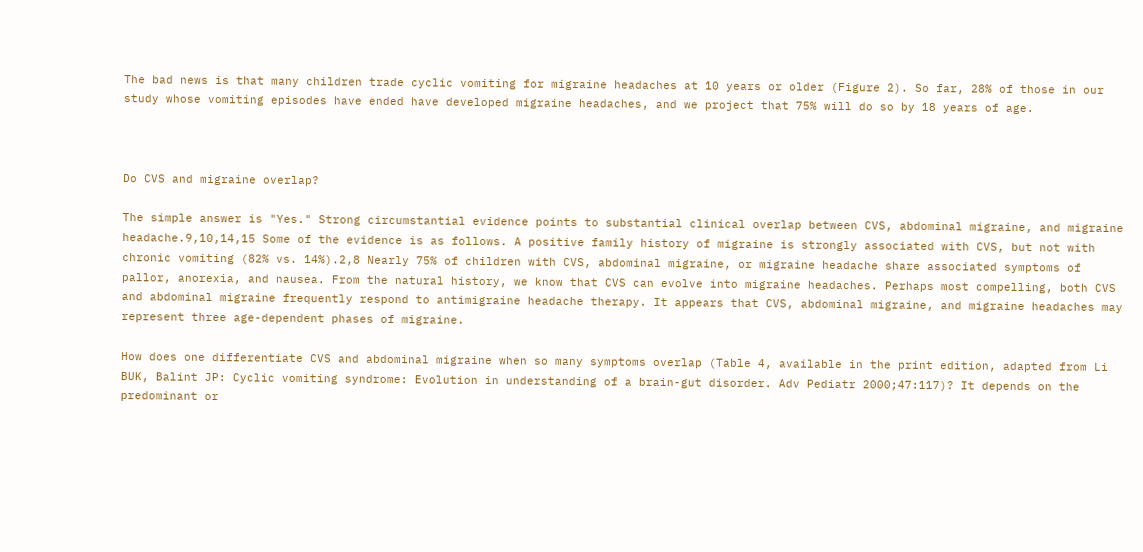The bad news is that many children trade cyclic vomiting for migraine headaches at 10 years or older (Figure 2). So far, 28% of those in our study whose vomiting episodes have ended have developed migraine headaches, and we project that 75% will do so by 18 years of age.



Do CVS and migraine overlap?

The simple answer is "Yes." Strong circumstantial evidence points to substantial clinical overlap between CVS, abdominal migraine, and migraine headache.9,10,14,15 Some of the evidence is as follows. A positive family history of migraine is strongly associated with CVS, but not with chronic vomiting (82% vs. 14%).2,8 Nearly 75% of children with CVS, abdominal migraine, or migraine headache share associated symptoms of pallor, anorexia, and nausea. From the natural history, we know that CVS can evolve into migraine headaches. Perhaps most compelling, both CVS and abdominal migraine frequently respond to antimigraine headache therapy. It appears that CVS, abdominal migraine, and migraine headaches may represent three age-dependent phases of migraine.

How does one differentiate CVS and abdominal migraine when so many symptoms overlap (Table 4, available in the print edition, adapted from Li BUK, Balint JP: Cyclic vomiting syndrome: Evolution in understanding of a brain-gut disorder. Adv Pediatr 2000;47:117)? It depends on the predominant or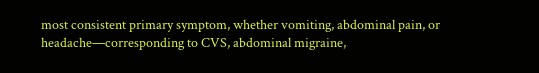most consistent primary symptom, whether vomiting, abdominal pain, or headache—corresponding to CVS, abdominal migraine,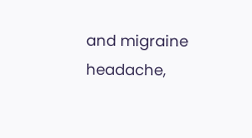and migraine headache,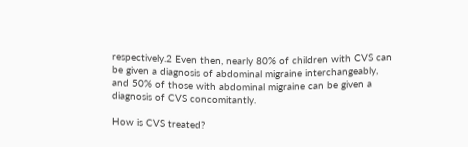respectively.2 Even then, nearly 80% of children with CVS can be given a diagnosis of abdominal migraine interchangeably, and 50% of those with abdominal migraine can be given a diagnosis of CVS concomitantly.

How is CVS treated?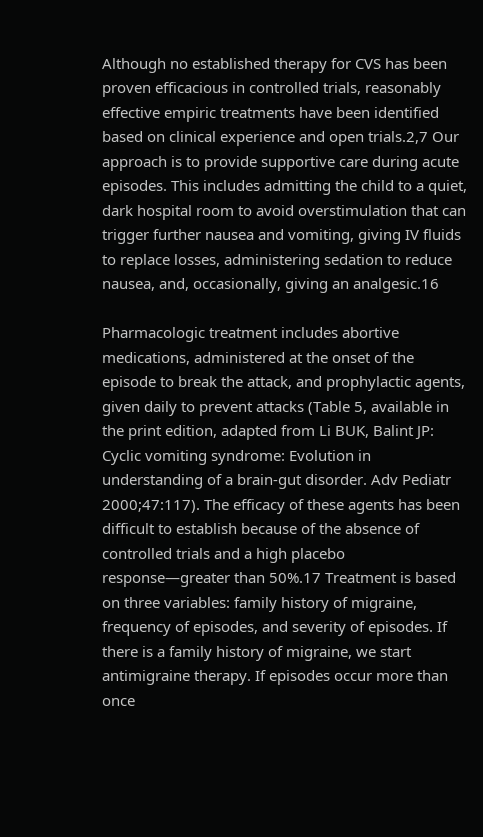Although no established therapy for CVS has been proven efficacious in controlled trials, reasonably effective empiric treatments have been identified based on clinical experience and open trials.2,7 Our approach is to provide supportive care during acute episodes. This includes admitting the child to a quiet, dark hospital room to avoid overstimulation that can trigger further nausea and vomiting, giving IV fluids to replace losses, administering sedation to reduce nausea, and, occasionally, giving an analgesic.16

Pharmacologic treatment includes abortive medications, administered at the onset of the episode to break the attack, and prophylactic agents, given daily to prevent attacks (Table 5, available in the print edition, adapted from Li BUK, Balint JP: Cyclic vomiting syndrome: Evolution in understanding of a brain-gut disorder. Adv Pediatr 2000;47:117). The efficacy of these agents has been difficult to establish because of the absence of controlled trials and a high placebo response—greater than 50%.17 Treatment is based on three variables: family history of migraine, frequency of episodes, and severity of episodes. If there is a family history of migraine, we start antimigraine therapy. If episodes occur more than once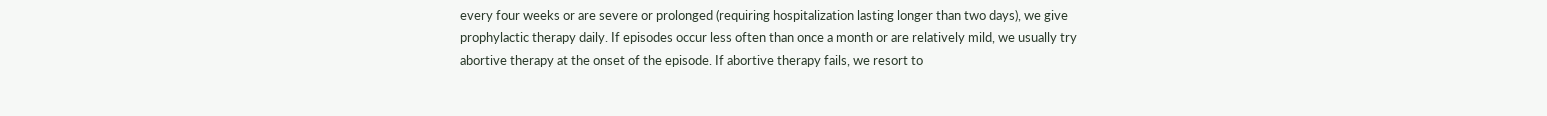every four weeks or are severe or prolonged (requiring hospitalization lasting longer than two days), we give prophylactic therapy daily. If episodes occur less often than once a month or are relatively mild, we usually try abortive therapy at the onset of the episode. If abortive therapy fails, we resort to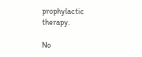prophylactic therapy.

No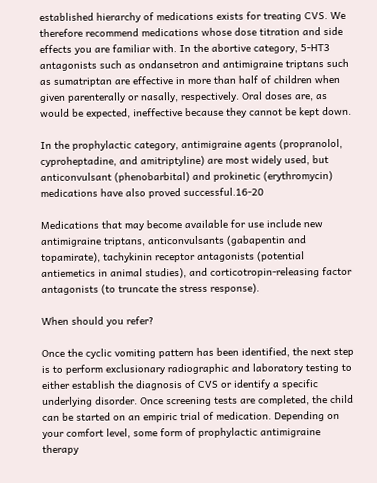established hierarchy of medications exists for treating CVS. We therefore recommend medications whose dose titration and side effects you are familiar with. In the abortive category, 5-HT3 antagonists such as ondansetron and antimigraine triptans such as sumatriptan are effective in more than half of children when given parenterally or nasally, respectively. Oral doses are, as would be expected, ineffective because they cannot be kept down.

In the prophylactic category, antimigraine agents (propranolol, cyproheptadine, and amitriptyline) are most widely used, but anticonvulsant (phenobarbital) and prokinetic (erythromycin) medications have also proved successful.16-20

Medications that may become available for use include new antimigraine triptans, anticonvulsants (gabapentin and topamirate), tachykinin receptor antagonists (potential antiemetics in animal studies), and corticotropin-releasing factor antagonists (to truncate the stress response).

When should you refer?

Once the cyclic vomiting pattern has been identified, the next step is to perform exclusionary radiographic and laboratory testing to either establish the diagnosis of CVS or identify a specific underlying disorder. Once screening tests are completed, the child can be started on an empiric trial of medication. Depending on your comfort level, some form of prophylactic antimigraine therapy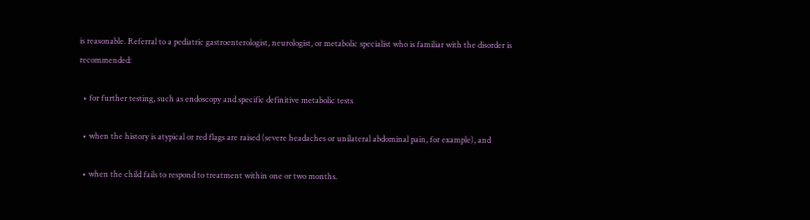is reasonable. Referral to a pediatric gastroenterologist, neurologist, or metabolic specialist who is familiar with the disorder is recommended:

  • for further testing, such as endoscopy and specific definitive metabolic tests

  • when the history is atypical or red flags are raised (severe headaches or unilateral abdominal pain, for example), and

  • when the child fails to respond to treatment within one or two months.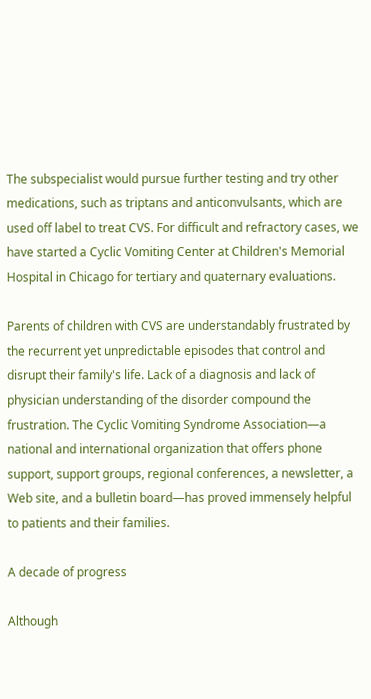The subspecialist would pursue further testing and try other medications, such as triptans and anticonvulsants, which are used off label to treat CVS. For difficult and refractory cases, we have started a Cyclic Vomiting Center at Children's Memorial Hospital in Chicago for tertiary and quaternary evaluations.

Parents of children with CVS are understandably frustrated by the recurrent yet unpredictable episodes that control and disrupt their family's life. Lack of a diagnosis and lack of physician understanding of the disorder compound the frustration. The Cyclic Vomiting Syndrome Association—a national and international organization that offers phone support, support groups, regional conferences, a newsletter, a Web site, and a bulletin board—has proved immensely helpful to patients and their families.

A decade of progress

Although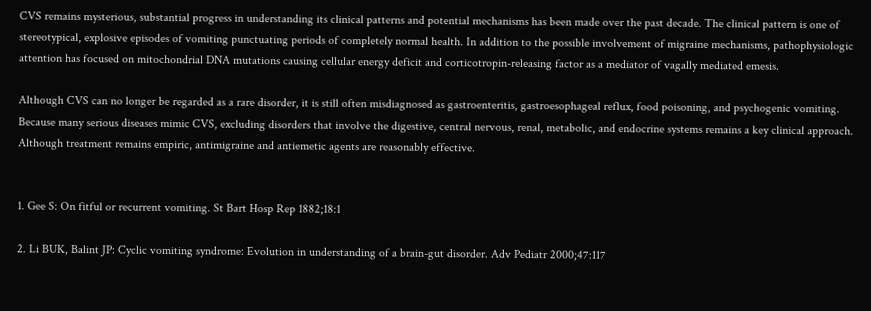CVS remains mysterious, substantial progress in understanding its clinical patterns and potential mechanisms has been made over the past decade. The clinical pattern is one of stereotypical, explosive episodes of vomiting punctuating periods of completely normal health. In addition to the possible involvement of migraine mechanisms, pathophysiologic attention has focused on mitochondrial DNA mutations causing cellular energy deficit and corticotropin-releasing factor as a mediator of vagally mediated emesis.

Although CVS can no longer be regarded as a rare disorder, it is still often misdiagnosed as gastroenteritis, gastroesophageal reflux, food poisoning, and psychogenic vomiting. Because many serious diseases mimic CVS, excluding disorders that involve the digestive, central nervous, renal, metabolic, and endocrine systems remains a key clinical approach. Although treatment remains empiric, antimigraine and antiemetic agents are reasonably effective.


1. Gee S: On fitful or recurrent vomiting. St Bart Hosp Rep 1882;18:1

2. Li BUK, Balint JP: Cyclic vomiting syndrome: Evolution in understanding of a brain-gut disorder. Adv Pediatr 2000;47:117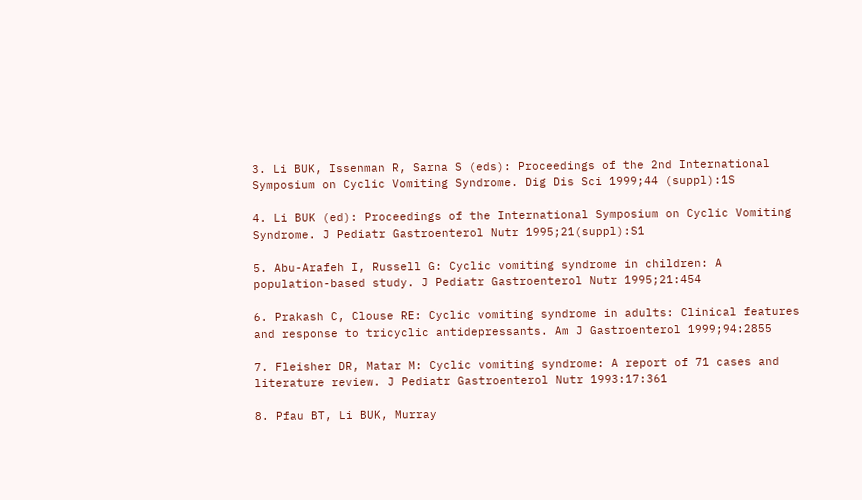3. Li BUK, Issenman R, Sarna S (eds): Proceedings of the 2nd International Symposium on Cyclic Vomiting Syndrome. Dig Dis Sci 1999;44 (suppl):1S

4. Li BUK (ed): Proceedings of the International Symposium on Cyclic Vomiting Syndrome. J Pediatr Gastroenterol Nutr 1995;21(suppl):S1

5. Abu-Arafeh I, Russell G: Cyclic vomiting syndrome in children: A population-based study. J Pediatr Gastroenterol Nutr 1995;21:454

6. Prakash C, Clouse RE: Cyclic vomiting syndrome in adults: Clinical features and response to tricyclic antidepressants. Am J Gastroenterol 1999;94:2855

7. Fleisher DR, Matar M: Cyclic vomiting syndrome: A report of 71 cases and literature review. J Pediatr Gastroenterol Nutr 1993:17:361

8. Pfau BT, Li BUK, Murray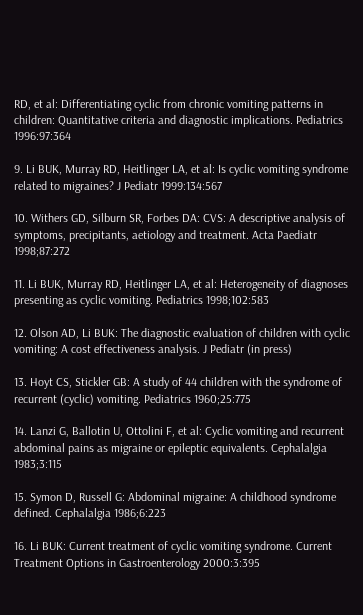RD, et al: Differentiating cyclic from chronic vomiting patterns in children: Quantitative criteria and diagnostic implications. Pediatrics 1996:97:364

9. Li BUK, Murray RD, Heitlinger LA, et al: Is cyclic vomiting syndrome related to migraines? J Pediatr 1999:134:567

10. Withers GD, Silburn SR, Forbes DA: CVS: A descriptive analysis of symptoms, precipitants, aetiology and treatment. Acta Paediatr 1998;87:272

11. Li BUK, Murray RD, Heitlinger LA, et al: Heterogeneity of diagnoses presenting as cyclic vomiting. Pediatrics 1998;102:583

12. Olson AD, Li BUK: The diagnostic evaluation of children with cyclic vomiting: A cost effectiveness analysis. J Pediatr (in press)

13. Hoyt CS, Stickler GB: A study of 44 children with the syndrome of recurrent (cyclic) vomiting. Pediatrics 1960;25:775

14. Lanzi G, Ballotin U, Ottolini F, et al: Cyclic vomiting and recurrent abdominal pains as migraine or epileptic equivalents. Cephalalgia 1983;3:115

15. Symon D, Russell G: Abdominal migraine: A childhood syndrome defined. Cephalalgia 1986;6:223

16. Li BUK: Current treatment of cyclic vomiting syndrome. Current Treatment Options in Gastroenterology 2000:3:395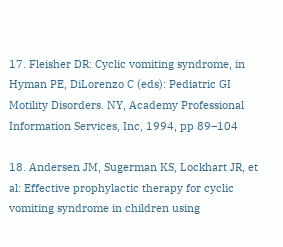17. Fleisher DR: Cyclic vomiting syndrome, in Hyman PE, DiLorenzo C (eds): Pediatric GI Motility Disorders. NY, Academy Professional Information Services, Inc, 1994, pp 89–104

18. Andersen JM, Sugerman KS, Lockhart JR, et al: Effective prophylactic therapy for cyclic vomiting syndrome in children using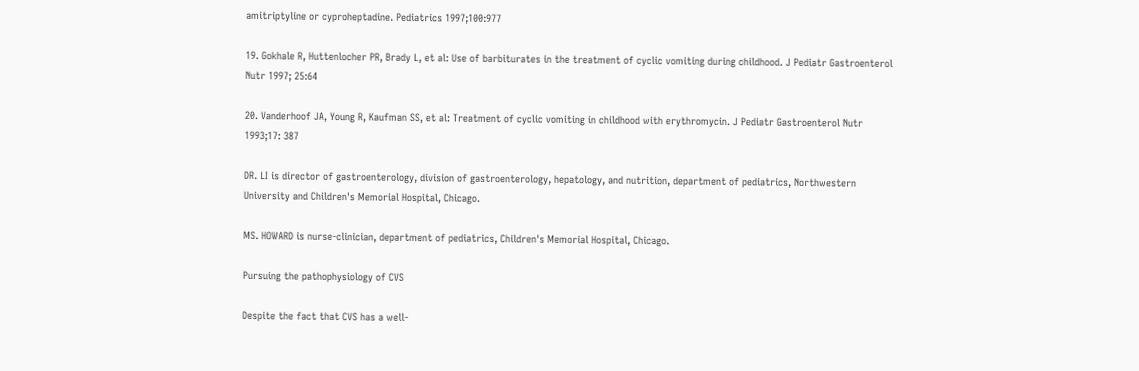amitriptyline or cyproheptadine. Pediatrics 1997;100:977

19. Gokhale R, Huttenlocher PR, Brady L, et al: Use of barbiturates in the treatment of cyclic vomiting during childhood. J Pediatr Gastroenterol Nutr 1997; 25:64

20. Vanderhoof JA, Young R, Kaufman SS, et al: Treatment of cyclic vomiting in childhood with erythromycin. J Pediatr Gastroenterol Nutr 1993;17: 387

DR. LI is director of gastroenterology, division of gastroenterology, hepatology, and nutrition, department of pediatrics, Northwestern University and Children's Memorial Hospital, Chicago.

MS. HOWARD is nurse-clinician, department of pediatrics, Children's Memorial Hospital, Chicago.

Pursuing the pathophysiology of CVS

Despite the fact that CVS has a well-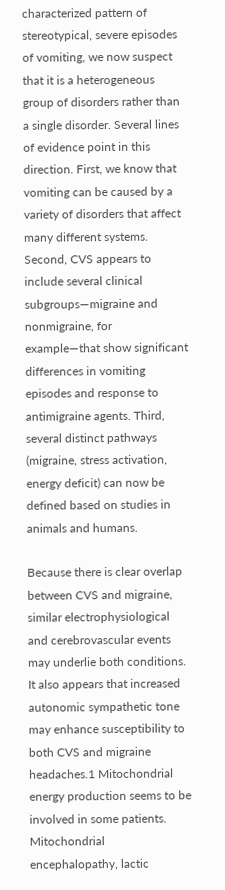characterized pattern of stereotypical, severe episodes of vomiting, we now suspect that it is a heterogeneous group of disorders rather than a single disorder. Several lines of evidence point in this direction. First, we know that vomiting can be caused by a variety of disorders that affect many different systems. Second, CVS appears to include several clinical subgroups—migraine and nonmigraine, for example—that show significant differences in vomiting episodes and response to antimigraine agents. Third, several distinct pathways (migraine, stress activation, energy deficit) can now be defined based on studies in animals and humans.

Because there is clear overlap between CVS and migraine, similar electrophysiological and cerebrovascular events may underlie both conditions. It also appears that increased autonomic sympathetic tone may enhance susceptibility to both CVS and migraine headaches.1 Mitochondrial energy production seems to be involved in some patients. Mitochondrial encephalopathy, lactic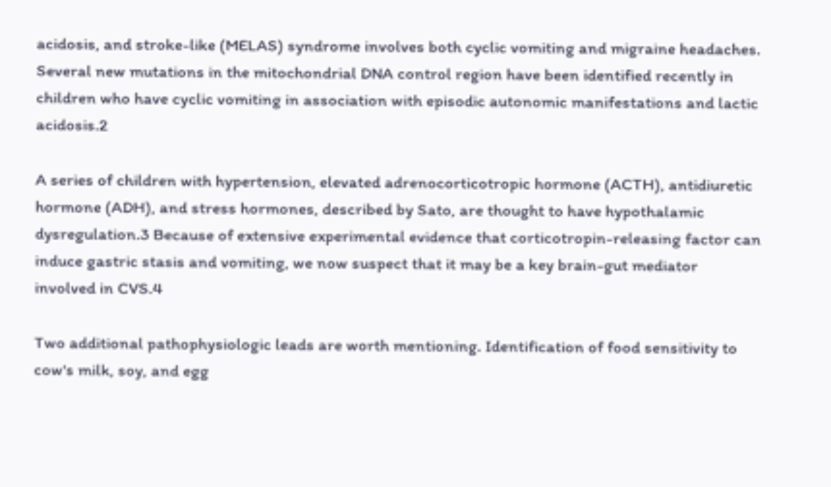acidosis, and stroke-like (MELAS) syndrome involves both cyclic vomiting and migraine headaches. Several new mutations in the mitochondrial DNA control region have been identified recently in children who have cyclic vomiting in association with episodic autonomic manifestations and lactic acidosis.2

A series of children with hypertension, elevated adrenocorticotropic hormone (ACTH), antidiuretic hormone (ADH), and stress hormones, described by Sato, are thought to have hypothalamic dysregulation.3 Because of extensive experimental evidence that corticotropin-releasing factor can induce gastric stasis and vomiting, we now suspect that it may be a key brain-gut mediator involved in CVS.4

Two additional pathophysiologic leads are worth mentioning. Identification of food sensitivity to cow's milk, soy, and egg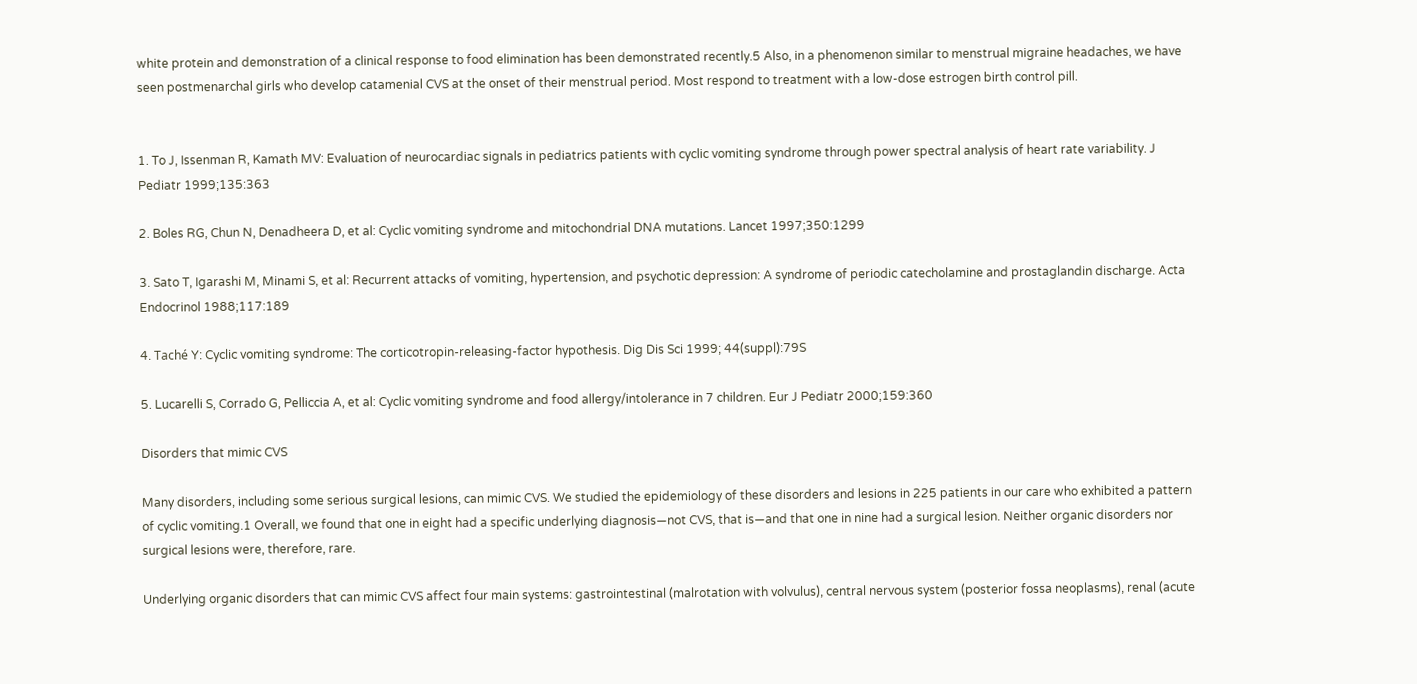white protein and demonstration of a clinical response to food elimination has been demonstrated recently.5 Also, in a phenomenon similar to menstrual migraine headaches, we have seen postmenarchal girls who develop catamenial CVS at the onset of their menstrual period. Most respond to treatment with a low-dose estrogen birth control pill.


1. To J, Issenman R, Kamath MV: Evaluation of neurocardiac signals in pediatrics patients with cyclic vomiting syndrome through power spectral analysis of heart rate variability. J Pediatr 1999;135:363

2. Boles RG, Chun N, Denadheera D, et al: Cyclic vomiting syndrome and mitochondrial DNA mutations. Lancet 1997;350:1299

3. Sato T, Igarashi M, Minami S, et al: Recurrent attacks of vomiting, hypertension, and psychotic depression: A syndrome of periodic catecholamine and prostaglandin discharge. Acta Endocrinol 1988;117:189

4. Taché Y: Cyclic vomiting syndrome: The corticotropin-releasing-factor hypothesis. Dig Dis Sci 1999; 44(suppl):79S

5. Lucarelli S, Corrado G, Pelliccia A, et al: Cyclic vomiting syndrome and food allergy/intolerance in 7 children. Eur J Pediatr 2000;159:360

Disorders that mimic CVS

Many disorders, including some serious surgical lesions, can mimic CVS. We studied the epidemiology of these disorders and lesions in 225 patients in our care who exhibited a pattern of cyclic vomiting.1 Overall, we found that one in eight had a specific underlying diagnosis—not CVS, that is—and that one in nine had a surgical lesion. Neither organic disorders nor surgical lesions were, therefore, rare.

Underlying organic disorders that can mimic CVS affect four main systems: gastrointestinal (malrotation with volvulus), central nervous system (posterior fossa neoplasms), renal (acute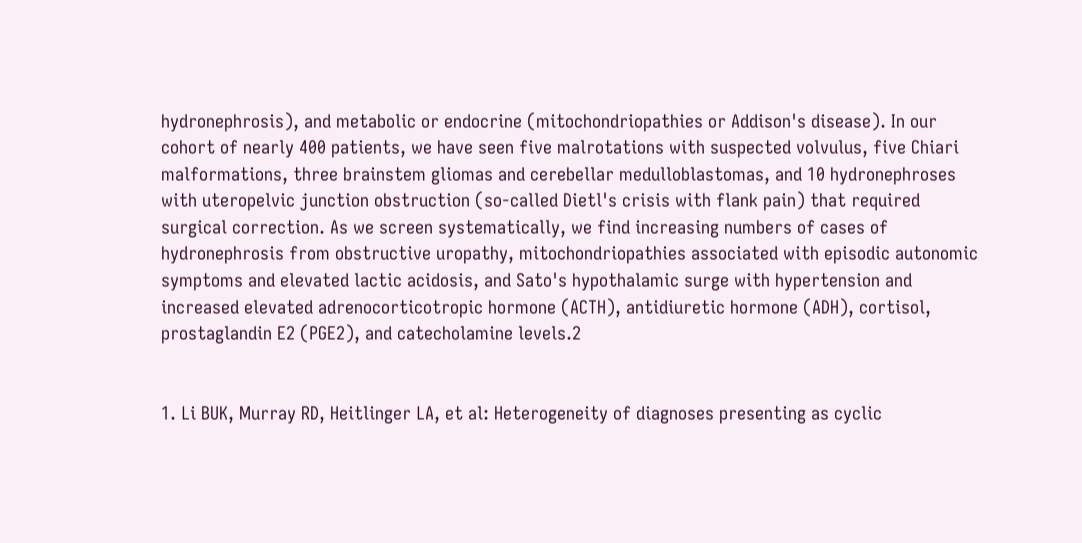hydronephrosis), and metabolic or endocrine (mitochondriopathies or Addison's disease). In our cohort of nearly 400 patients, we have seen five malrotations with suspected volvulus, five Chiari malformations, three brainstem gliomas and cerebellar medulloblastomas, and 10 hydronephroses with uteropelvic junction obstruction (so-called Dietl's crisis with flank pain) that required surgical correction. As we screen systematically, we find increasing numbers of cases of hydronephrosis from obstructive uropathy, mitochondriopathies associated with episodic autonomic symptoms and elevated lactic acidosis, and Sato's hypothalamic surge with hypertension and increased elevated adrenocorticotropic hormone (ACTH), antidiuretic hormone (ADH), cortisol, prostaglandin E2 (PGE2), and catecholamine levels.2


1. Li BUK, Murray RD, Heitlinger LA, et al: Heterogeneity of diagnoses presenting as cyclic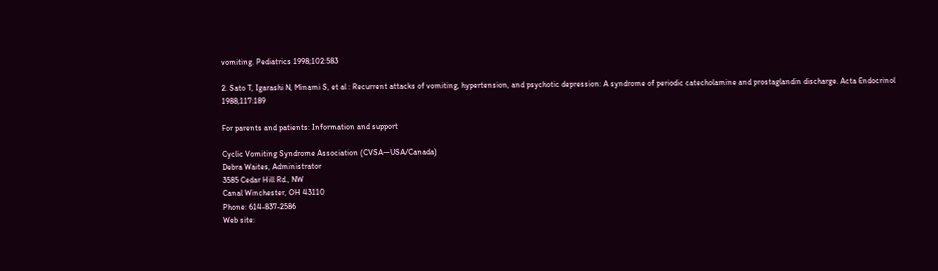vomiting. Pediatrics 1998;102:583

2. Sato T, Igarashi N, Minami S, et al : Recurrent attacks of vomiting, hypertension, and psychotic depression: A syndrome of periodic catecholamine and prostaglandin discharge. Acta Endocrinol 1988;117:189

For parents and patients: Information and support

Cyclic Vomiting Syndrome Association (CVSA—USA/Canada)
Debra Waites, Administrator
3585 Cedar Hill Rd., NW
Canal Winchester, OH 43110
Phone: 614-837-2586
Web site: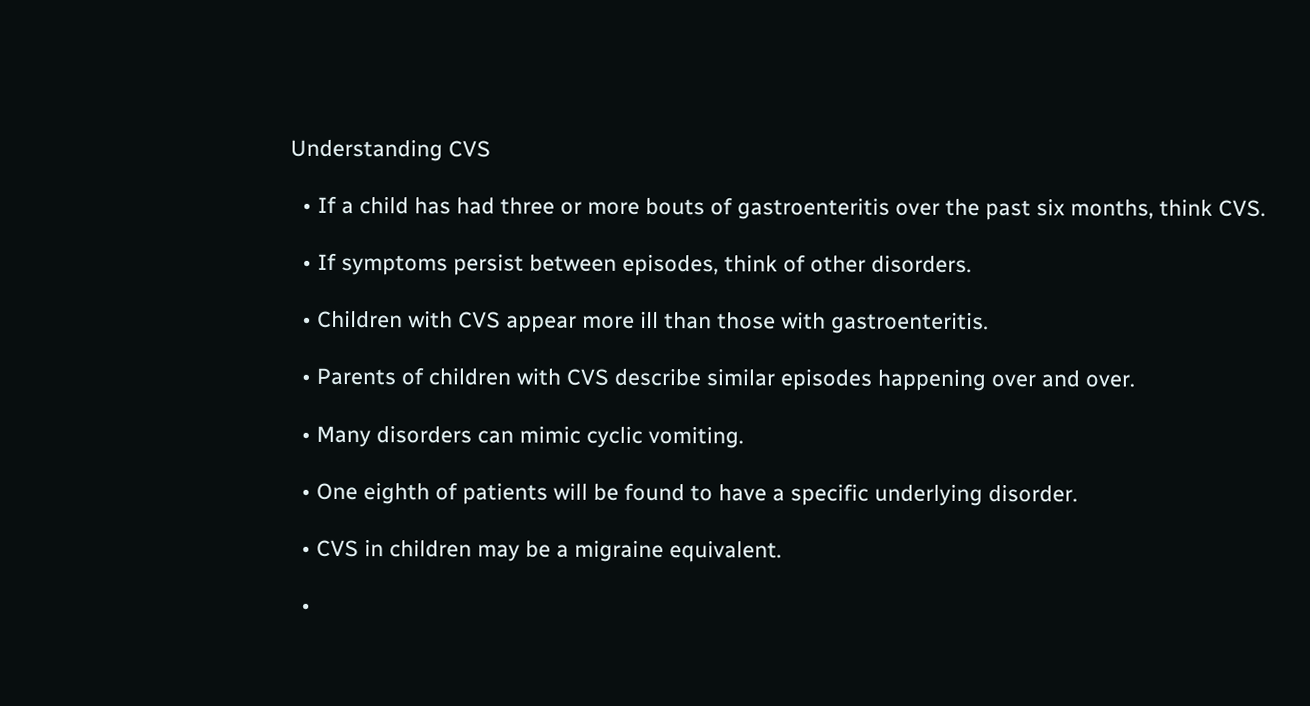Understanding CVS

  • If a child has had three or more bouts of gastroenteritis over the past six months, think CVS.

  • If symptoms persist between episodes, think of other disorders.

  • Children with CVS appear more ill than those with gastroenteritis.

  • Parents of children with CVS describe similar episodes happening over and over.

  • Many disorders can mimic cyclic vomiting.

  • One eighth of patients will be found to have a specific underlying disorder.

  • CVS in children may be a migraine equivalent.

  •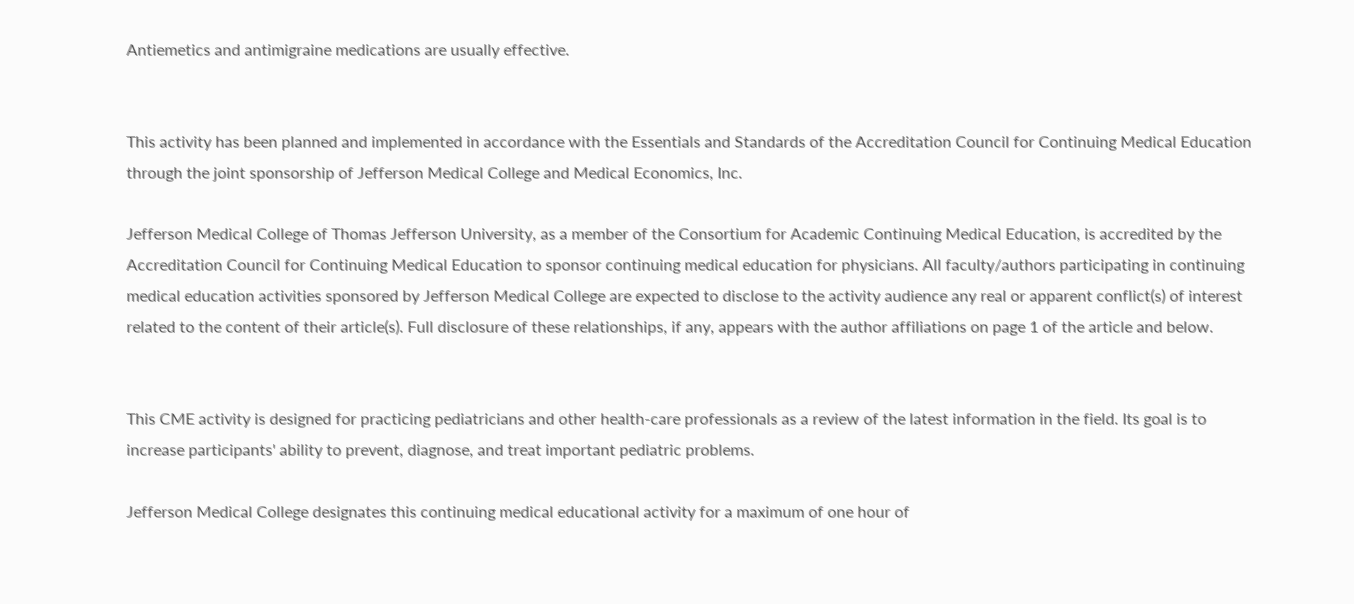Antiemetics and antimigraine medications are usually effective.


This activity has been planned and implemented in accordance with the Essentials and Standards of the Accreditation Council for Continuing Medical Education through the joint sponsorship of Jefferson Medical College and Medical Economics, Inc.

Jefferson Medical College of Thomas Jefferson University, as a member of the Consortium for Academic Continuing Medical Education, is accredited by the Accreditation Council for Continuing Medical Education to sponsor continuing medical education for physicians. All faculty/authors participating in continuing medical education activities sponsored by Jefferson Medical College are expected to disclose to the activity audience any real or apparent conflict(s) of interest related to the content of their article(s). Full disclosure of these relationships, if any, appears with the author affiliations on page 1 of the article and below.


This CME activity is designed for practicing pediatricians and other health-care professionals as a review of the latest information in the field. Its goal is to increase participants' ability to prevent, diagnose, and treat important pediatric problems.

Jefferson Medical College designates this continuing medical educational activity for a maximum of one hour of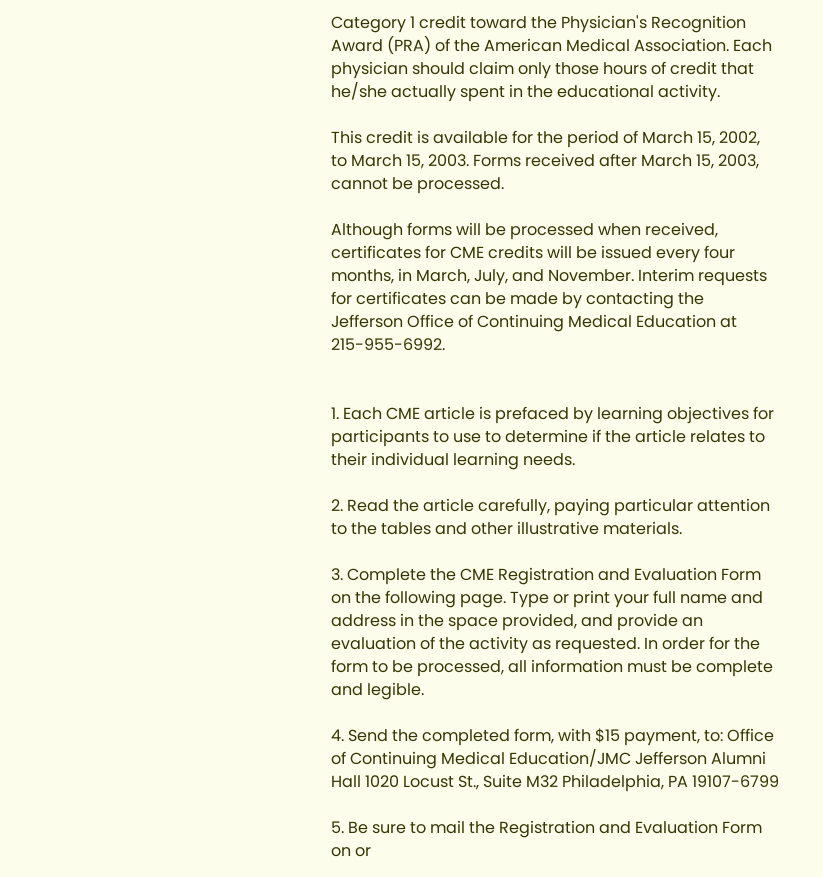Category 1 credit toward the Physician's Recognition Award (PRA) of the American Medical Association. Each physician should claim only those hours of credit that he/she actually spent in the educational activity.

This credit is available for the period of March 15, 2002, to March 15, 2003. Forms received after March 15, 2003, cannot be processed.

Although forms will be processed when received, certificates for CME credits will be issued every four months, in March, July, and November. Interim requests for certificates can be made by contacting the Jefferson Office of Continuing Medical Education at 215-955-6992.


1. Each CME article is prefaced by learning objectives for participants to use to determine if the article relates to their individual learning needs.

2. Read the article carefully, paying particular attention to the tables and other illustrative materials.

3. Complete the CME Registration and Evaluation Form on the following page. Type or print your full name and address in the space provided, and provide an evaluation of the activity as requested. In order for the form to be processed, all information must be complete and legible.

4. Send the completed form, with $15 payment, to: Office of Continuing Medical Education/JMC Jefferson Alumni Hall 1020 Locust St., Suite M32 Philadelphia, PA 19107-6799

5. Be sure to mail the Registration and Evaluation Form on or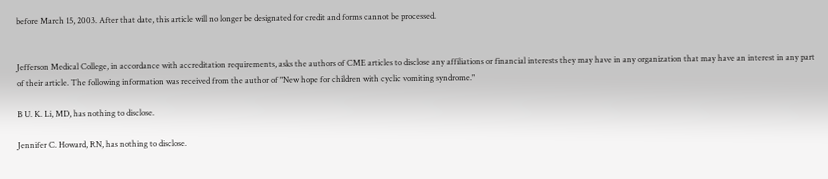before March 15, 2003. After that date, this article will no longer be designated for credit and forms cannot be processed.


Jefferson Medical College, in accordance with accreditation requirements, asks the authors of CME articles to disclose any affiliations or financial interests they may have in any organization that may have an interest in any part of their article. The following information was received from the author of "New hope for children with cyclic vomiting syndrome."

B U. K. Li, MD, has nothing to disclose.

Jennifer C. Howard, RN, has nothing to disclose.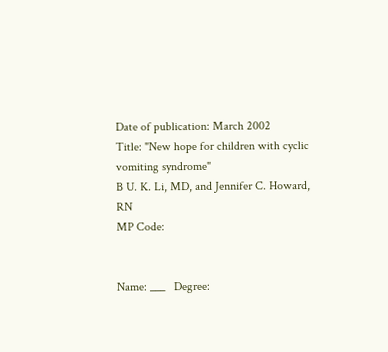Date of publication: March 2002
Title: "New hope for children with cyclic vomiting syndrome"
B U. K. Li, MD, and Jennifer C. Howard, RN
MP Code:


Name: ___   Degree: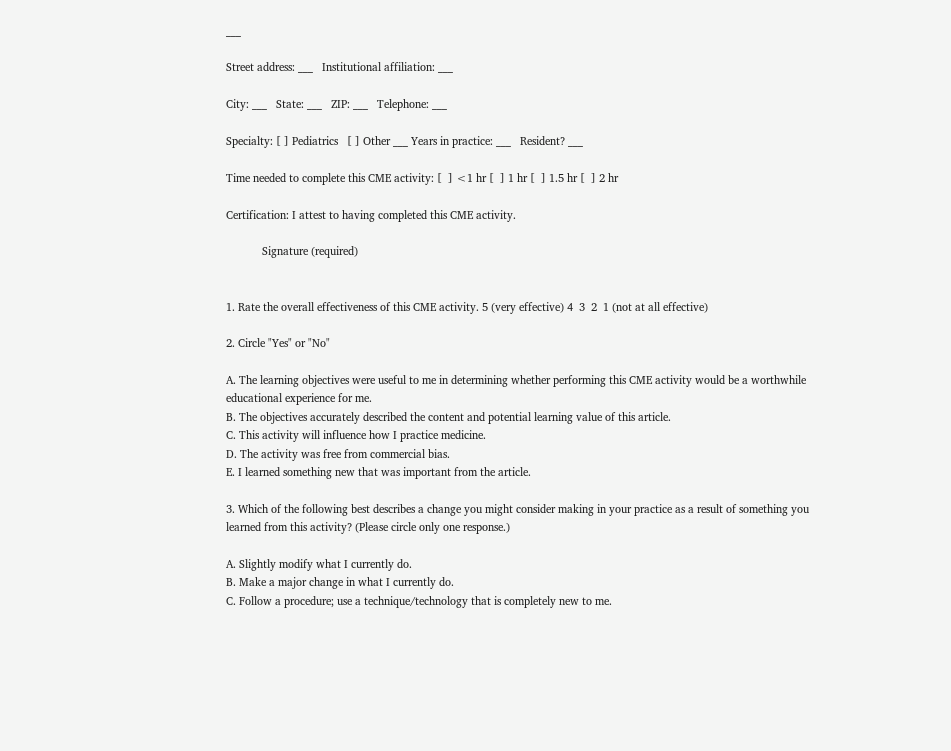___

Street address: ___   Institutional affiliation: ___

City: ___   State: ___   ZIP: ___   Telephone: ___

Specialty: [ ] Pediatrics   [ ] Other ___ Years in practice: ___   Resident? ___

Time needed to complete this CME activity: [  ] <1 hr [  ] 1 hr [  ] 1.5 hr [  ] 2 hr

Certification: I attest to having completed this CME activity.

            Signature (required)


1. Rate the overall effectiveness of this CME activity. 5 (very effective) 4  3  2  1 (not at all effective)

2. Circle "Yes" or "No"

A. The learning objectives were useful to me in determining whether performing this CME activity would be a worthwhile educational experience for me.
B. The objectives accurately described the content and potential learning value of this article.
C. This activity will influence how I practice medicine.
D. The activity was free from commercial bias.
E. I learned something new that was important from the article.

3. Which of the following best describes a change you might consider making in your practice as a result of something you learned from this activity? (Please circle only one response.)

A. Slightly modify what I currently do.
B. Make a major change in what I currently do.
C. Follow a procedure; use a technique/technology that is completely new to me.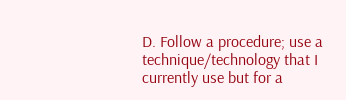D. Follow a procedure; use a technique/technology that I currently use but for a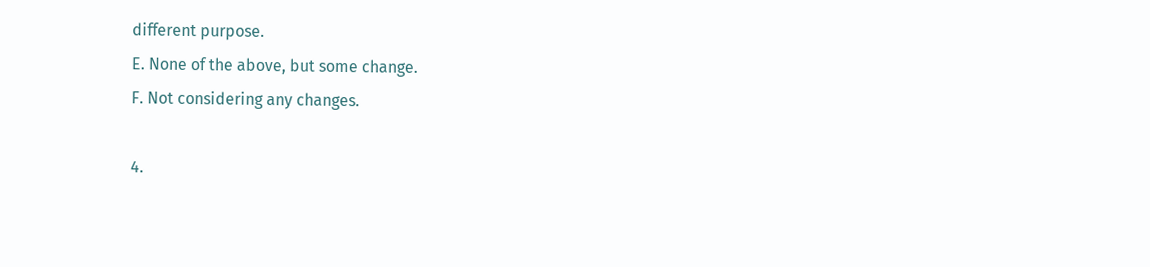different purpose.
E. None of the above, but some change.
F. Not considering any changes.

4.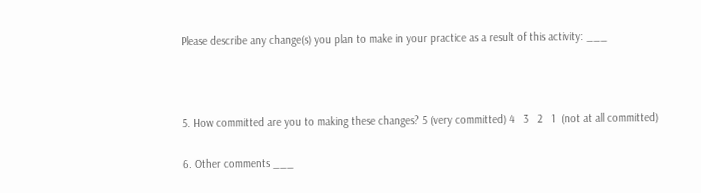Please describe any change(s) you plan to make in your practice as a result of this activity: ___



5. How committed are you to making these changes? 5 (very committed) 4   3   2   1  (not at all committed)

6. Other comments ___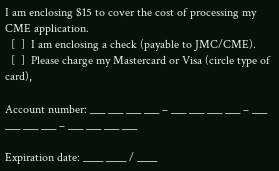I am enclosing $15 to cover the cost of processing my CME application.
  [  ]  I am enclosing a check (payable to JMC/CME).
  [  ]  Please charge my Mastercard or Visa (circle type of card),

Account number: ___ ___ ___ ___ – ___ ___ ___ ___ – ___ ___ ___ ___ – ___ ___ ___ ___

Expiration date: ____ ____ / ____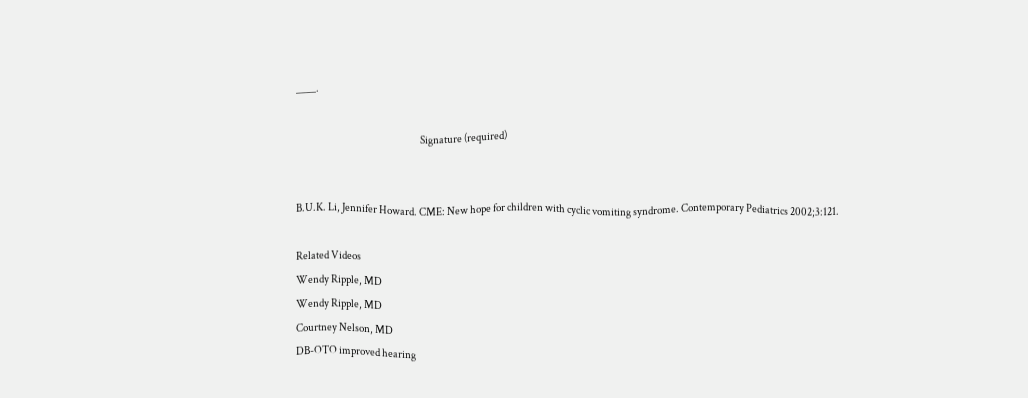____.

                                                              Signature (required)


B.U.K. Li, Jennifer Howard. CME: New hope for children with cyclic vomiting syndrome. Contemporary Pediatrics 2002;3:121.

Related Videos
Wendy Ripple, MD
Wendy Ripple, MD
Courtney Nelson, MD
DB-OTO improved hearing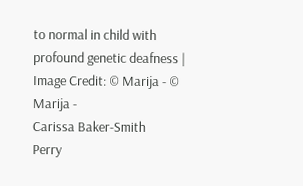to normal in child with profound genetic deafness | Image Credit: © Marija - © Marija -
Carissa Baker-Smith
Perry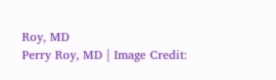Roy, MD
Perry Roy, MD | Image Credit: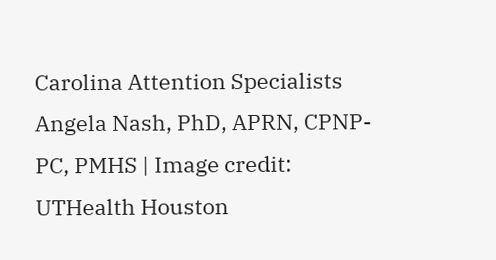Carolina Attention Specialists
Angela Nash, PhD, APRN, CPNP-PC, PMHS | Image credit: UTHealth Houston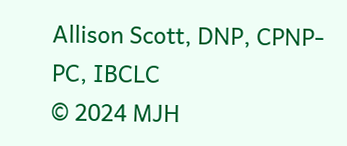Allison Scott, DNP, CPNP-PC, IBCLC
© 2024 MJH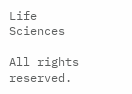Life Sciences

All rights reserved.